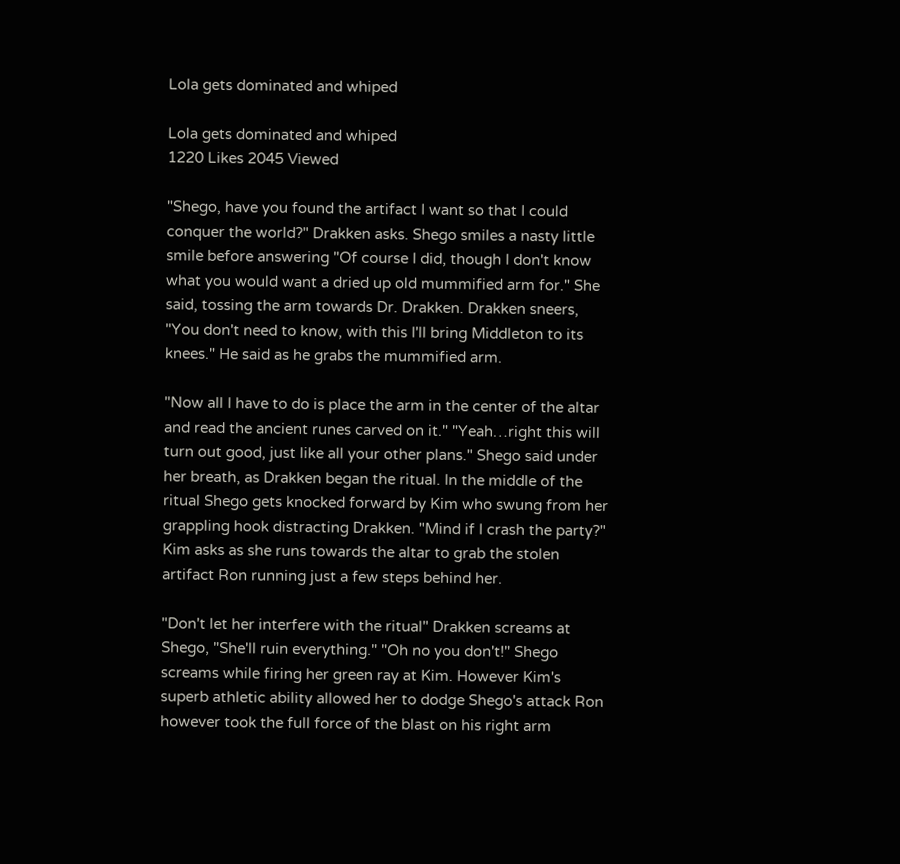Lola gets dominated and whiped

Lola gets dominated and whiped
1220 Likes 2045 Viewed

"Shego, have you found the artifact I want so that I could conquer the world?" Drakken asks. Shego smiles a nasty little smile before answering "Of course I did, though I don't know what you would want a dried up old mummified arm for." She said, tossing the arm towards Dr. Drakken. Drakken sneers, "You don't need to know, with this I'll bring Middleton to its knees." He said as he grabs the mummified arm.

"Now all I have to do is place the arm in the center of the altar and read the ancient runes carved on it." "Yeah…right this will turn out good, just like all your other plans." Shego said under her breath, as Drakken began the ritual. In the middle of the ritual Shego gets knocked forward by Kim who swung from her grappling hook distracting Drakken. "Mind if I crash the party?" Kim asks as she runs towards the altar to grab the stolen artifact Ron running just a few steps behind her.

"Don't let her interfere with the ritual" Drakken screams at Shego, "She'll ruin everything." "Oh no you don't!" Shego screams while firing her green ray at Kim. However Kim's superb athletic ability allowed her to dodge Shego's attack Ron however took the full force of the blast on his right arm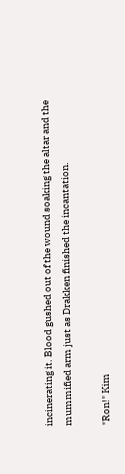incinerating it. Blood gushed out of the wound soaking the altar and the mummified arm just as Drakken finished the incantation.

"Ron!" Kim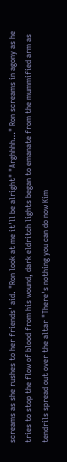screams as she rushes to her friends' aid. "Ron look at me it'll be alright" "Arghhhh…" Ron screams in agony as he tries to stop the flow of blood from his wound, dark eldritch lights began to emanate from the mummified arm as tendrils spread out over the altar "There's nothing you can do now Kim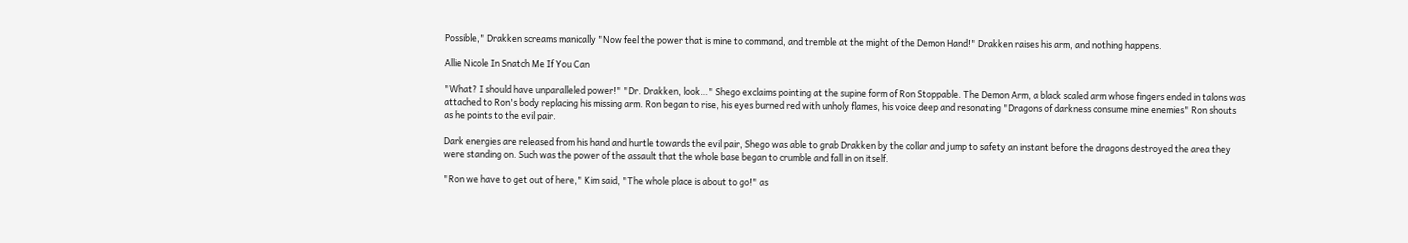Possible," Drakken screams manically "Now feel the power that is mine to command, and tremble at the might of the Demon Hand!" Drakken raises his arm, and nothing happens.

Allie Nicole In Snatch Me If You Can

"What? I should have unparalleled power!" "Dr. Drakken, look…" Shego exclaims pointing at the supine form of Ron Stoppable. The Demon Arm, a black scaled arm whose fingers ended in talons was attached to Ron's body replacing his missing arm. Ron began to rise, his eyes burned red with unholy flames, his voice deep and resonating "Dragons of darkness consume mine enemies" Ron shouts as he points to the evil pair.

Dark energies are released from his hand and hurtle towards the evil pair, Shego was able to grab Drakken by the collar and jump to safety an instant before the dragons destroyed the area they were standing on. Such was the power of the assault that the whole base began to crumble and fall in on itself.

"Ron we have to get out of here," Kim said, "The whole place is about to go!" as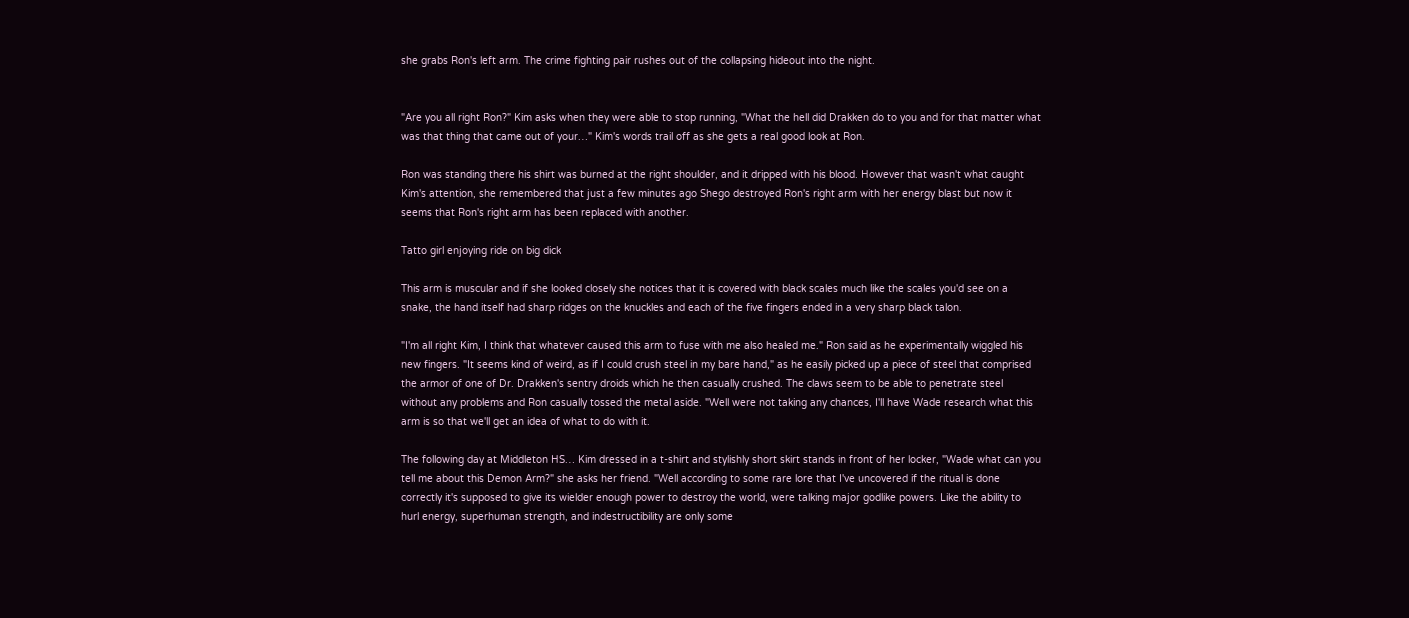she grabs Ron's left arm. The crime fighting pair rushes out of the collapsing hideout into the night.


"Are you all right Ron?" Kim asks when they were able to stop running, "What the hell did Drakken do to you and for that matter what was that thing that came out of your…" Kim's words trail off as she gets a real good look at Ron.

Ron was standing there his shirt was burned at the right shoulder, and it dripped with his blood. However that wasn't what caught Kim's attention, she remembered that just a few minutes ago Shego destroyed Ron's right arm with her energy blast but now it seems that Ron's right arm has been replaced with another.

Tatto girl enjoying ride on big dick

This arm is muscular and if she looked closely she notices that it is covered with black scales much like the scales you'd see on a snake, the hand itself had sharp ridges on the knuckles and each of the five fingers ended in a very sharp black talon.

"I'm all right Kim, I think that whatever caused this arm to fuse with me also healed me." Ron said as he experimentally wiggled his new fingers. "It seems kind of weird, as if I could crush steel in my bare hand," as he easily picked up a piece of steel that comprised the armor of one of Dr. Drakken's sentry droids which he then casually crushed. The claws seem to be able to penetrate steel without any problems and Ron casually tossed the metal aside. "Well were not taking any chances, I'll have Wade research what this arm is so that we'll get an idea of what to do with it.

The following day at Middleton HS… Kim dressed in a t-shirt and stylishly short skirt stands in front of her locker, "Wade what can you tell me about this Demon Arm?" she asks her friend. "Well according to some rare lore that I've uncovered if the ritual is done correctly it's supposed to give its wielder enough power to destroy the world, were talking major godlike powers. Like the ability to hurl energy, superhuman strength, and indestructibility are only some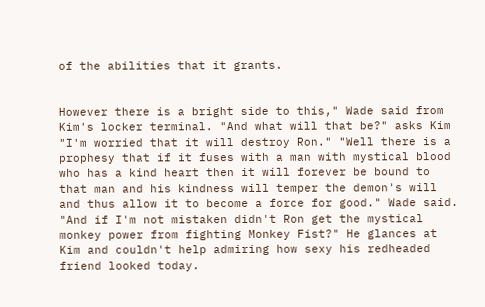of the abilities that it grants.


However there is a bright side to this," Wade said from Kim's locker terminal. "And what will that be?" asks Kim "I'm worried that it will destroy Ron." "Well there is a prophesy that if it fuses with a man with mystical blood who has a kind heart then it will forever be bound to that man and his kindness will temper the demon's will and thus allow it to become a force for good." Wade said. "And if I'm not mistaken didn't Ron get the mystical monkey power from fighting Monkey Fist?" He glances at Kim and couldn't help admiring how sexy his redheaded friend looked today.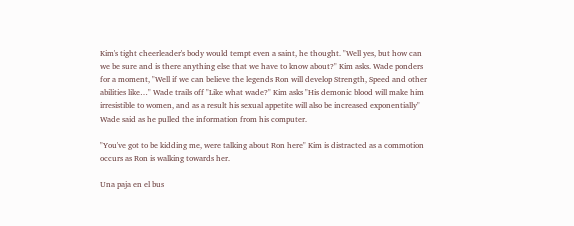Kim's tight cheerleader's body would tempt even a saint, he thought. "Well yes, but how can we be sure and is there anything else that we have to know about?" Kim asks. Wade ponders for a moment, "Well if we can believe the legends Ron will develop Strength, Speed and other abilities like…" Wade trails off "Like what wade?" Kim asks "His demonic blood will make him irresistible to women, and as a result his sexual appetite will also be increased exponentially" Wade said as he pulled the information from his computer.

"You've got to be kidding me, were talking about Ron here" Kim is distracted as a commotion occurs as Ron is walking towards her.

Una paja en el bus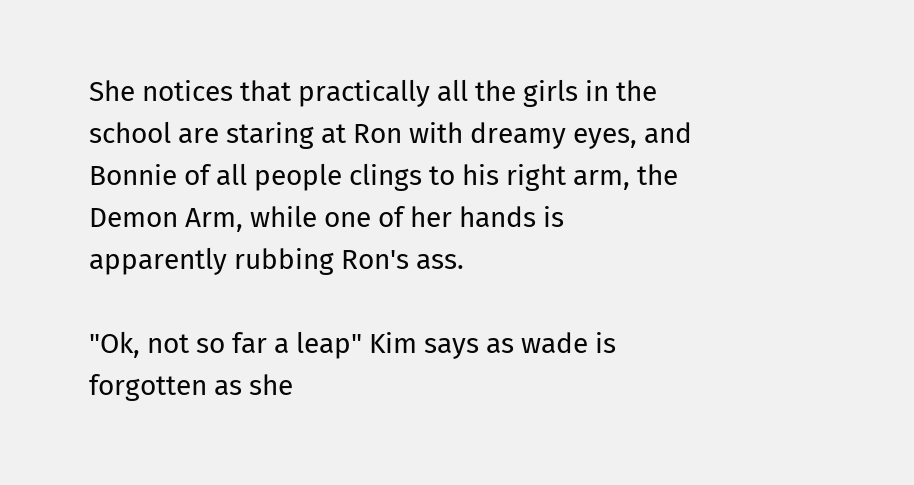She notices that practically all the girls in the school are staring at Ron with dreamy eyes, and Bonnie of all people clings to his right arm, the Demon Arm, while one of her hands is apparently rubbing Ron's ass.

"Ok, not so far a leap" Kim says as wade is forgotten as she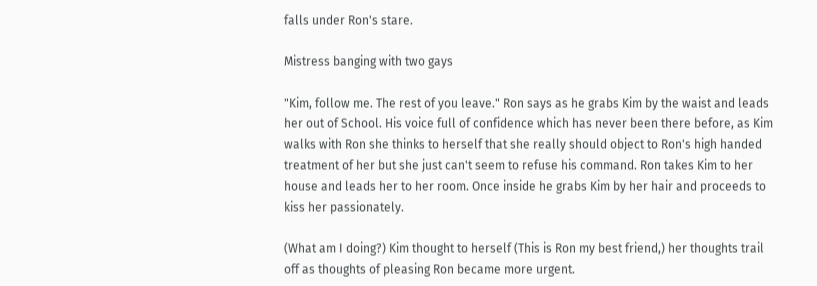falls under Ron's stare.

Mistress banging with two gays

"Kim, follow me. The rest of you leave." Ron says as he grabs Kim by the waist and leads her out of School. His voice full of confidence which has never been there before, as Kim walks with Ron she thinks to herself that she really should object to Ron's high handed treatment of her but she just can't seem to refuse his command. Ron takes Kim to her house and leads her to her room. Once inside he grabs Kim by her hair and proceeds to kiss her passionately.

(What am I doing?) Kim thought to herself (This is Ron my best friend,) her thoughts trail off as thoughts of pleasing Ron became more urgent.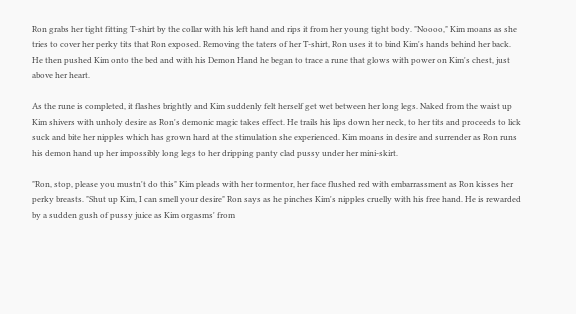Ron grabs her tight fitting T-shirt by the collar with his left hand and rips it from her young tight body. "Noooo," Kim moans as she tries to cover her perky tits that Ron exposed. Removing the taters of her T-shirt, Ron uses it to bind Kim's hands behind her back. He then pushed Kim onto the bed and with his Demon Hand he began to trace a rune that glows with power on Kim's chest, just above her heart.

As the rune is completed, it flashes brightly and Kim suddenly felt herself get wet between her long legs. Naked from the waist up Kim shivers with unholy desire as Ron's demonic magic takes effect. He trails his lips down her neck, to her tits and proceeds to lick suck and bite her nipples which has grown hard at the stimulation she experienced. Kim moans in desire and surrender as Ron runs his demon hand up her impossibly long legs to her dripping panty clad pussy under her mini-skirt.

"Ron, stop, please you mustn't do this" Kim pleads with her tormentor, her face flushed red with embarrassment as Ron kisses her perky breasts. "Shut up Kim, I can smell your desire" Ron says as he pinches Kim's nipples cruelly with his free hand. He is rewarded by a sudden gush of pussy juice as Kim orgasms' from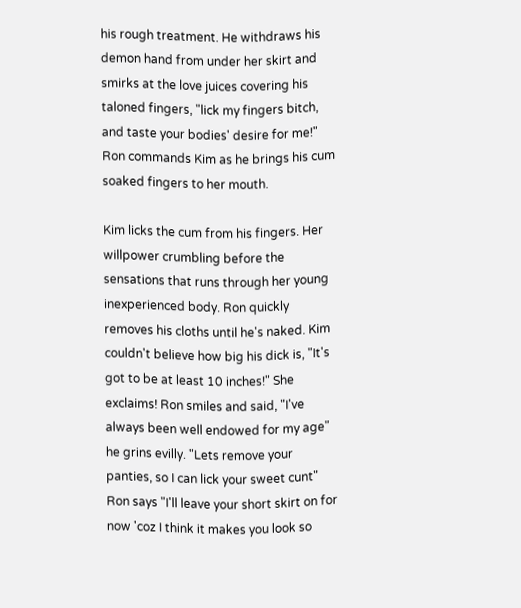his rough treatment. He withdraws his demon hand from under her skirt and smirks at the love juices covering his taloned fingers, "lick my fingers bitch, and taste your bodies' desire for me!" Ron commands Kim as he brings his cum soaked fingers to her mouth.

Kim licks the cum from his fingers. Her willpower crumbling before the sensations that runs through her young inexperienced body. Ron quickly removes his cloths until he's naked. Kim couldn't believe how big his dick is, "It's got to be at least 10 inches!" She exclaims! Ron smiles and said, "I've always been well endowed for my age" he grins evilly. "Lets remove your panties, so I can lick your sweet cunt" Ron says "I'll leave your short skirt on for now 'coz I think it makes you look so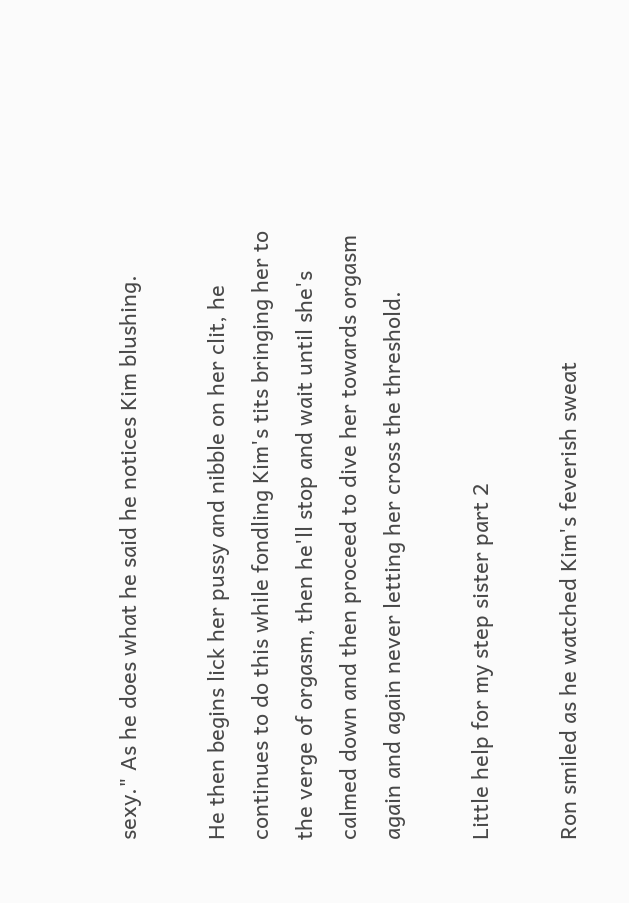sexy." As he does what he said he notices Kim blushing.

He then begins lick her pussy and nibble on her clit, he continues to do this while fondling Kim's tits bringing her to the verge of orgasm, then he'll stop and wait until she's calmed down and then proceed to dive her towards orgasm again and again never letting her cross the threshold.

Little help for my step sister part 2

Ron smiled as he watched Kim's feverish sweat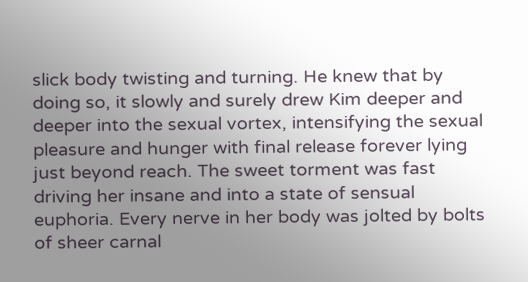slick body twisting and turning. He knew that by doing so, it slowly and surely drew Kim deeper and deeper into the sexual vortex, intensifying the sexual pleasure and hunger with final release forever lying just beyond reach. The sweet torment was fast driving her insane and into a state of sensual euphoria. Every nerve in her body was jolted by bolts of sheer carnal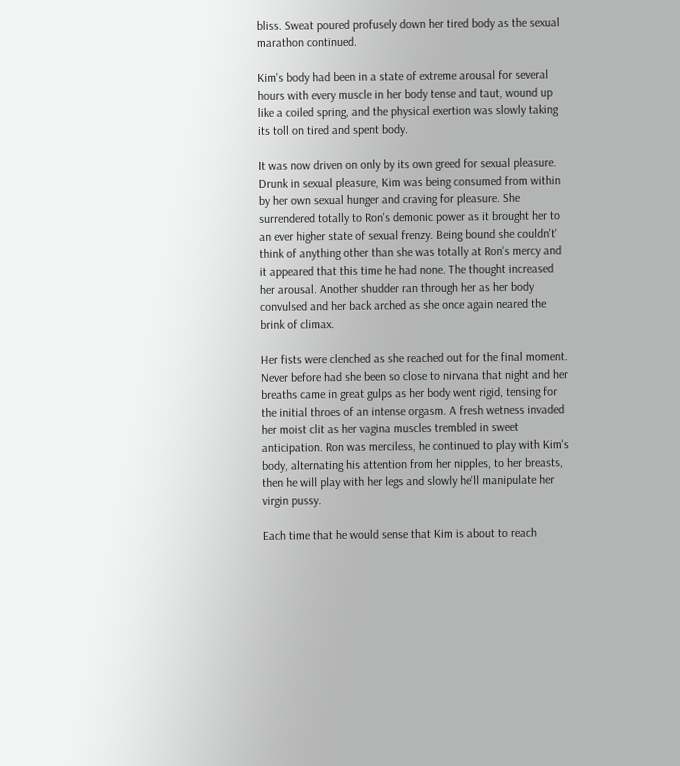bliss. Sweat poured profusely down her tired body as the sexual marathon continued.

Kim's body had been in a state of extreme arousal for several hours with every muscle in her body tense and taut, wound up like a coiled spring, and the physical exertion was slowly taking its toll on tired and spent body.

It was now driven on only by its own greed for sexual pleasure. Drunk in sexual pleasure, Kim was being consumed from within by her own sexual hunger and craving for pleasure. She surrendered totally to Ron's demonic power as it brought her to an ever higher state of sexual frenzy. Being bound she couldn't' think of anything other than she was totally at Ron's mercy and it appeared that this time he had none. The thought increased her arousal. Another shudder ran through her as her body convulsed and her back arched as she once again neared the brink of climax.

Her fists were clenched as she reached out for the final moment. Never before had she been so close to nirvana that night and her breaths came in great gulps as her body went rigid, tensing for the initial throes of an intense orgasm. A fresh wetness invaded her moist clit as her vagina muscles trembled in sweet anticipation. Ron was merciless, he continued to play with Kim's body, alternating his attention from her nipples, to her breasts, then he will play with her legs and slowly he'll manipulate her virgin pussy.

Each time that he would sense that Kim is about to reach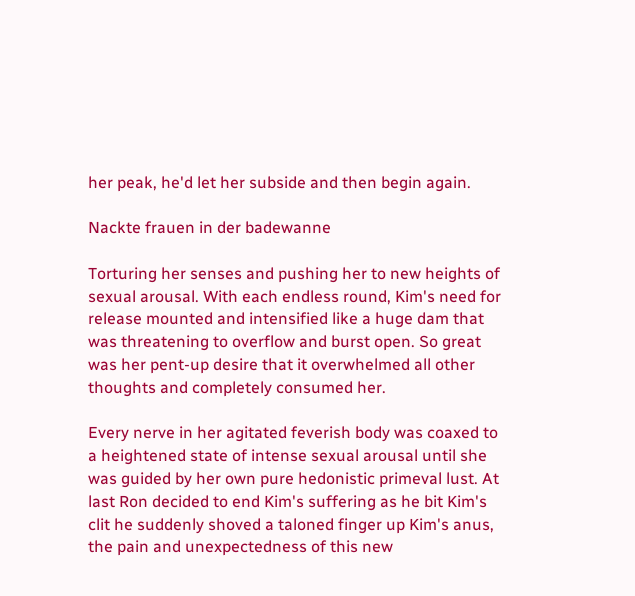her peak, he'd let her subside and then begin again.

Nackte frauen in der badewanne

Torturing her senses and pushing her to new heights of sexual arousal. With each endless round, Kim's need for release mounted and intensified like a huge dam that was threatening to overflow and burst open. So great was her pent-up desire that it overwhelmed all other thoughts and completely consumed her.

Every nerve in her agitated feverish body was coaxed to a heightened state of intense sexual arousal until she was guided by her own pure hedonistic primeval lust. At last Ron decided to end Kim's suffering as he bit Kim's clit he suddenly shoved a taloned finger up Kim's anus, the pain and unexpectedness of this new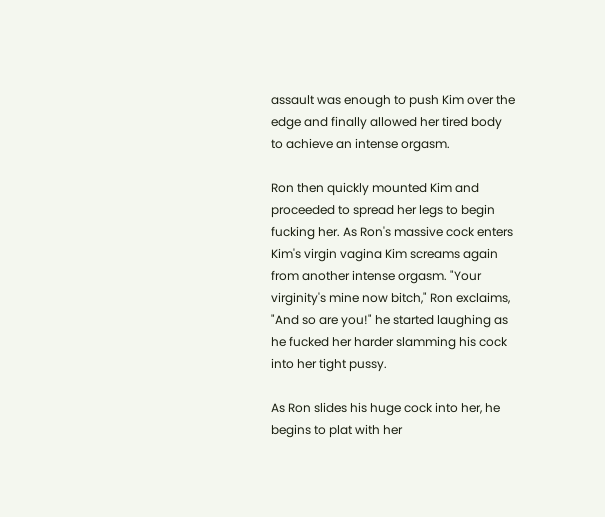assault was enough to push Kim over the edge and finally allowed her tired body to achieve an intense orgasm.

Ron then quickly mounted Kim and proceeded to spread her legs to begin fucking her. As Ron's massive cock enters Kim's virgin vagina Kim screams again from another intense orgasm. "Your virginity's mine now bitch," Ron exclaims, "And so are you!" he started laughing as he fucked her harder slamming his cock into her tight pussy.

As Ron slides his huge cock into her, he begins to plat with her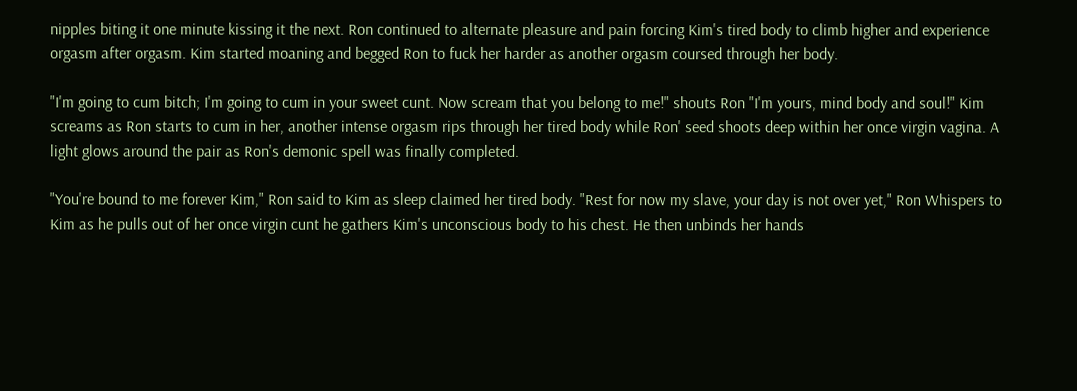nipples biting it one minute kissing it the next. Ron continued to alternate pleasure and pain forcing Kim's tired body to climb higher and experience orgasm after orgasm. Kim started moaning and begged Ron to fuck her harder as another orgasm coursed through her body.

"I'm going to cum bitch; I'm going to cum in your sweet cunt. Now scream that you belong to me!" shouts Ron "I'm yours, mind body and soul!" Kim screams as Ron starts to cum in her, another intense orgasm rips through her tired body while Ron' seed shoots deep within her once virgin vagina. A light glows around the pair as Ron's demonic spell was finally completed.

"You're bound to me forever Kim," Ron said to Kim as sleep claimed her tired body. "Rest for now my slave, your day is not over yet," Ron Whispers to Kim as he pulls out of her once virgin cunt he gathers Kim's unconscious body to his chest. He then unbinds her hands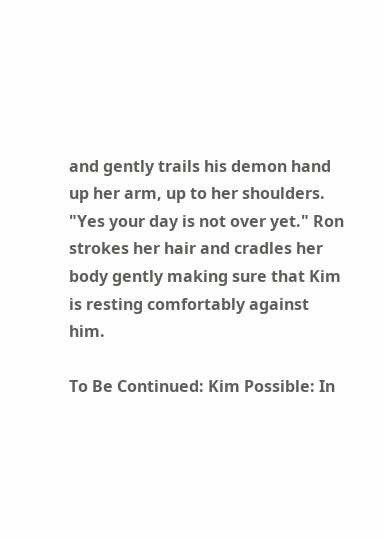and gently trails his demon hand up her arm, up to her shoulders. "Yes your day is not over yet." Ron strokes her hair and cradles her body gently making sure that Kim is resting comfortably against him.

To Be Continued: Kim Possible: In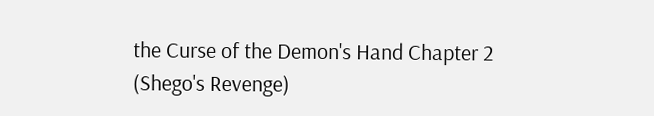the Curse of the Demon's Hand Chapter 2 (Shego's Revenge)